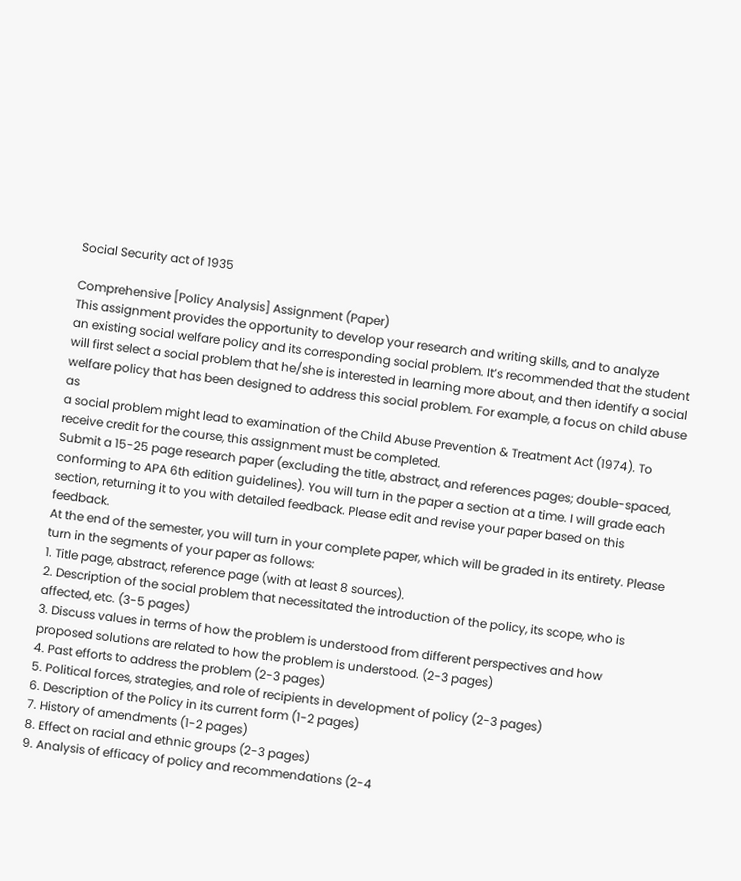Social Security act of 1935

Comprehensive [Policy Analysis] Assignment (Paper)
This assignment provides the opportunity to develop your research and writing skills, and to analyze
an existing social welfare policy and its corresponding social problem. It’s recommended that the student
will first select a social problem that he/she is interested in learning more about, and then identify a social
welfare policy that has been designed to address this social problem. For example, a focus on child abuse as
a social problem might lead to examination of the Child Abuse Prevention & Treatment Act (1974). To
receive credit for the course, this assignment must be completed.
Submit a 15-25 page research paper (excluding the title, abstract, and references pages; double-spaced,
conforming to APA 6th edition guidelines). You will turn in the paper a section at a time. I will grade each
section, returning it to you with detailed feedback. Please edit and revise your paper based on this feedback.
At the end of the semester, you will turn in your complete paper, which will be graded in its entirety. Please
turn in the segments of your paper as follows:
1. Title page, abstract, reference page (with at least 8 sources).
2. Description of the social problem that necessitated the introduction of the policy, its scope, who is
affected, etc. (3-5 pages)
3. Discuss values in terms of how the problem is understood from different perspectives and how
proposed solutions are related to how the problem is understood. (2-3 pages)
4. Past efforts to address the problem (2-3 pages)
5. Political forces, strategies, and role of recipients in development of policy (2-3 pages)
6. Description of the Policy in its current form (1-2 pages)
7. History of amendments (1-2 pages)
8. Effect on racial and ethnic groups (2-3 pages)
9. Analysis of efficacy of policy and recommendations (2-4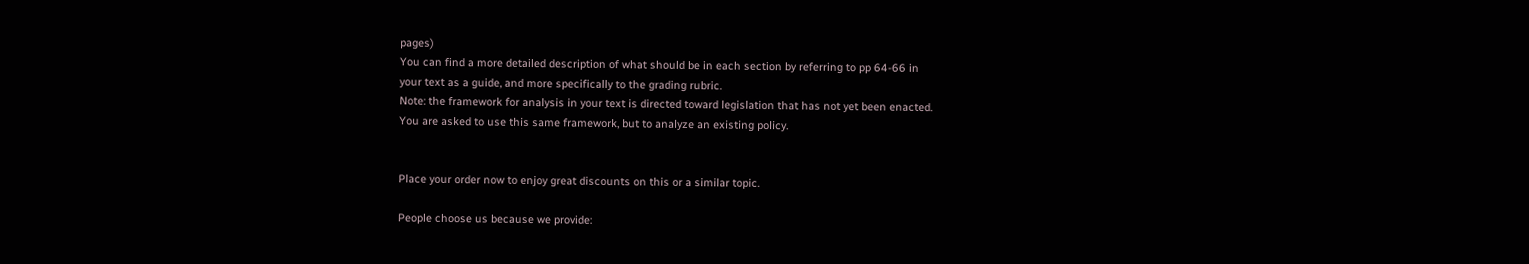pages)
You can find a more detailed description of what should be in each section by referring to pp 64-66 in
your text as a guide, and more specifically to the grading rubric.
Note: the framework for analysis in your text is directed toward legislation that has not yet been enacted.
You are asked to use this same framework, but to analyze an existing policy.


Place your order now to enjoy great discounts on this or a similar topic.

People choose us because we provide: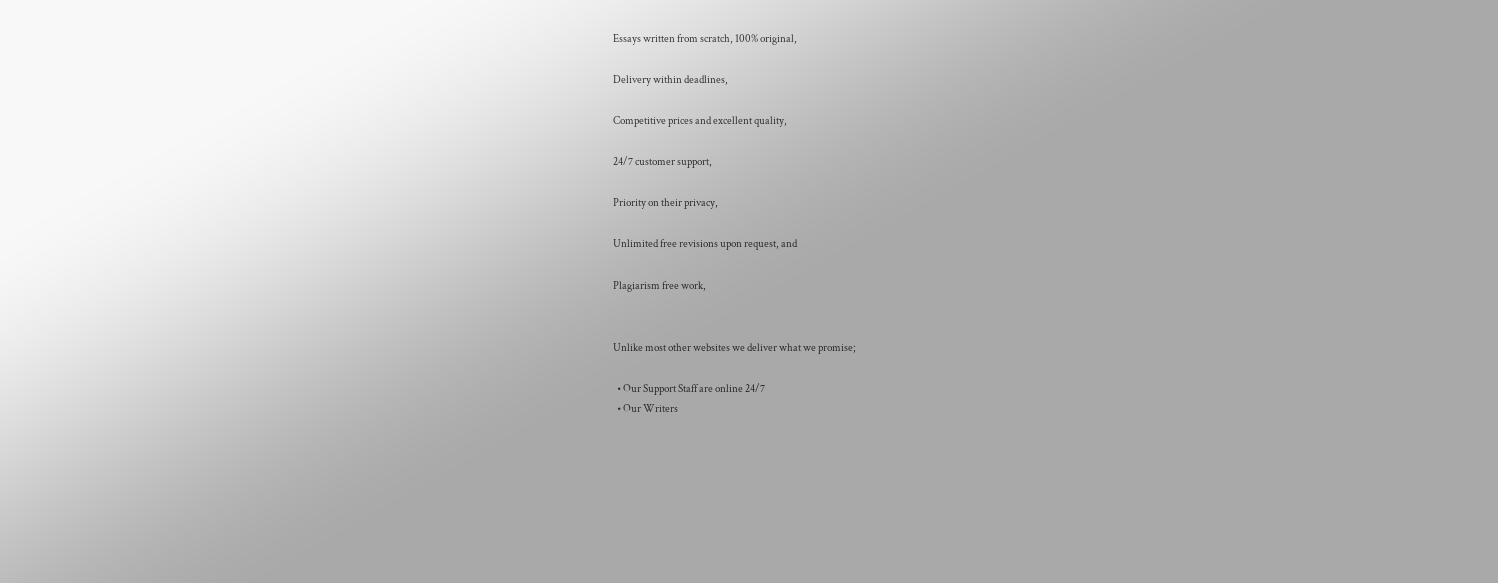Essays written from scratch, 100% original,

Delivery within deadlines,

Competitive prices and excellent quality,

24/7 customer support,

Priority on their privacy,

Unlimited free revisions upon request, and

Plagiarism free work,


Unlike most other websites we deliver what we promise;

  • Our Support Staff are online 24/7
  • Our Writers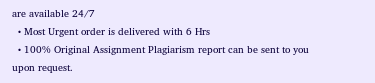are available 24/7
  • Most Urgent order is delivered with 6 Hrs
  • 100% Original Assignment Plagiarism report can be sent to you upon request.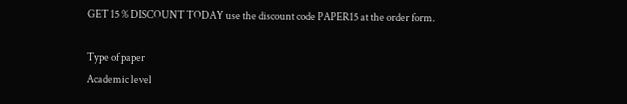GET 15 % DISCOUNT TODAY use the discount code PAPER15 at the order form.

Type of paper
Academic level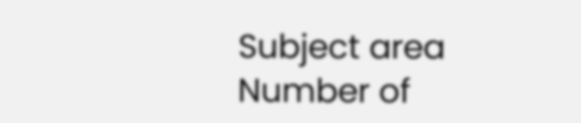Subject area
Number of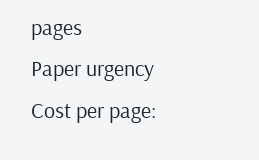pages
Paper urgency
Cost per page: